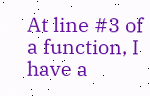At line #3 of a function, I have a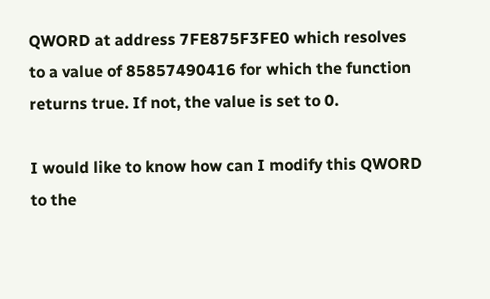QWORD at address 7FE875F3FE0 which resolves to a value of 85857490416 for which the function returns true. If not, the value is set to 0.

I would like to know how can I modify this QWORD to the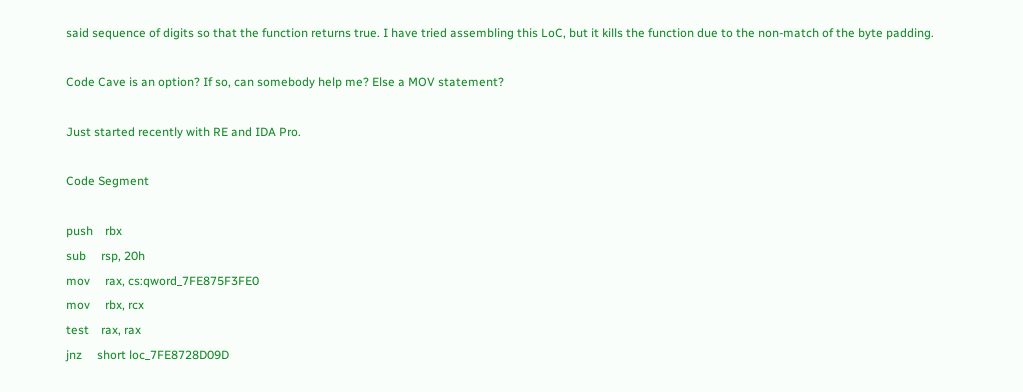said sequence of digits so that the function returns true. I have tried assembling this LoC, but it kills the function due to the non-match of the byte padding.

Code Cave is an option? If so, can somebody help me? Else a MOV statement?

Just started recently with RE and IDA Pro.

Code Segment

push    rbx
sub     rsp, 20h
mov     rax, cs:qword_7FE875F3FE0
mov     rbx, rcx
test    rax, rax
jnz     short loc_7FE8728D09D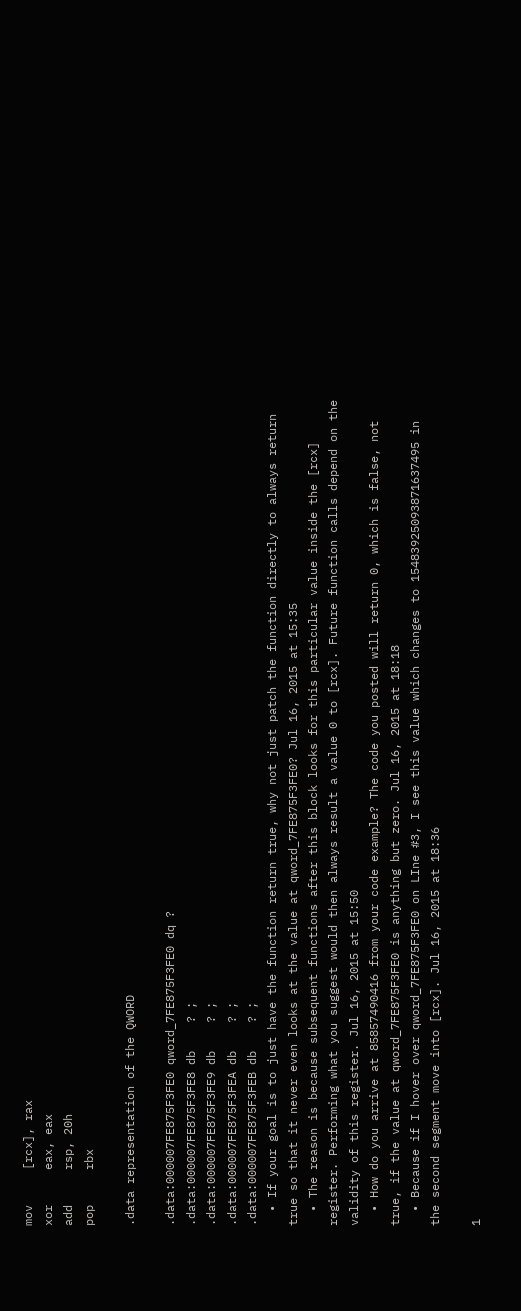mov     [rcx], rax
xor     eax, eax
add     rsp, 20h
pop     rbx

.data representation of the QWORD

.data:000007FE875F3FE0 qword_7FE875F3FE0 dq ?
.data:000007FE875F3FE8 db    ? ;
.data:000007FE875F3FE9 db    ? ;
.data:000007FE875F3FEA db    ? ;
.data:000007FE875F3FEB db    ? ;
  • If your goal is to just have the function return true, why not just patch the function directly to always return true so that it never even looks at the value at qword_7FE875F3FE0? Jul 16, 2015 at 15:35
  • The reason is because subsequent functions after this block looks for this particular value inside the [rcx] register. Performing what you suggest would then always result a value 0 to [rcx]. Future function calls depend on the validity of this register. Jul 16, 2015 at 15:50
  • How do you arrive at 85857490416 from your code example? The code you posted will return 0, which is false, not true, if the value at qword_7FE875F3FE0 is anything but zero. Jul 16, 2015 at 18:18
  • Because if I hover over qword_7FE875F3FE0 on LIne #3, I see this value which changes to 15483925093871637495 in the second segment move into [rcx]. Jul 16, 2015 at 18:36

1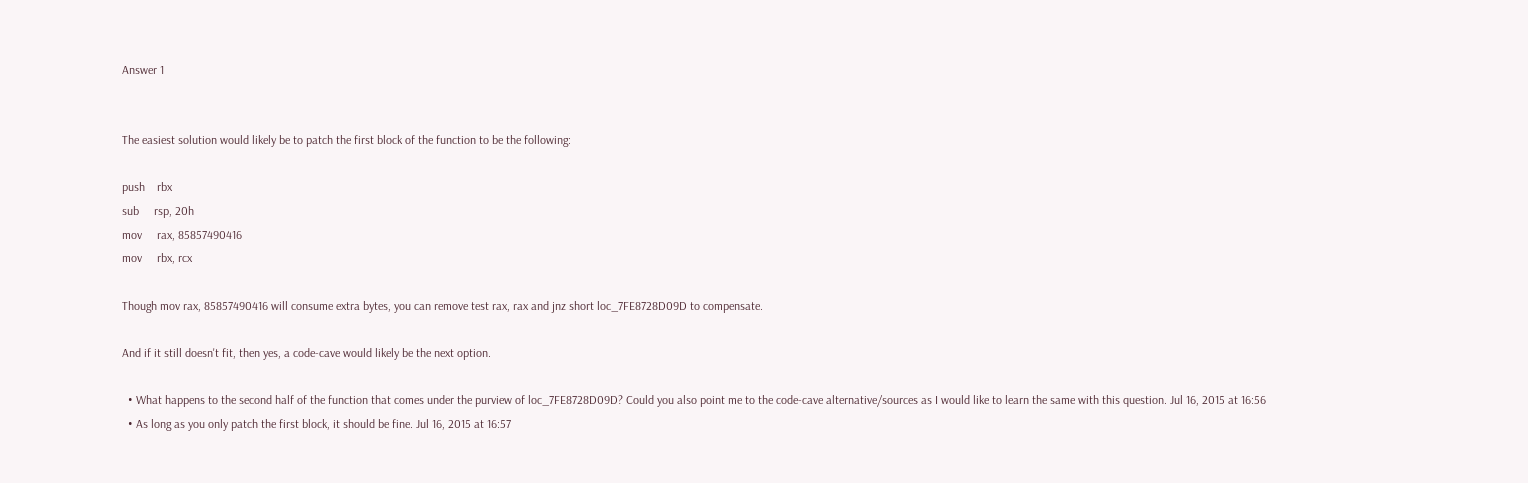Answer 1


The easiest solution would likely be to patch the first block of the function to be the following:

push    rbx
sub     rsp, 20h
mov     rax, 85857490416
mov     rbx, rcx

Though mov rax, 85857490416 will consume extra bytes, you can remove test rax, rax and jnz short loc_7FE8728D09D to compensate.

And if it still doesn't fit, then yes, a code-cave would likely be the next option.

  • What happens to the second half of the function that comes under the purview of loc_7FE8728D09D? Could you also point me to the code-cave alternative/sources as I would like to learn the same with this question. Jul 16, 2015 at 16:56
  • As long as you only patch the first block, it should be fine. Jul 16, 2015 at 16:57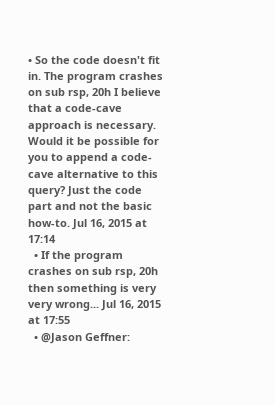• So the code doesn't fit in. The program crashes on sub rsp, 20h I believe that a code-cave approach is necessary. Would it be possible for you to append a code-cave alternative to this query? Just the code part and not the basic how-to. Jul 16, 2015 at 17:14
  • If the program crashes on sub rsp, 20h then something is very very wrong... Jul 16, 2015 at 17:55
  • @Jason Geffner: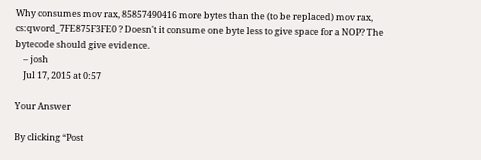Why consumes mov rax, 85857490416 more bytes than the (to be replaced) mov rax, cs:qword_7FE875F3FE0 ? Doesn't it consume one byte less to give space for a NOP? The bytecode should give evidence.
    – josh
    Jul 17, 2015 at 0:57

Your Answer

By clicking “Post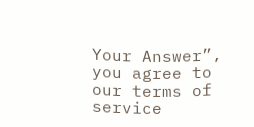Your Answer”, you agree to our terms of service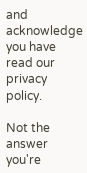and acknowledge you have read our privacy policy.

Not the answer you're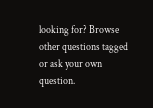looking for? Browse other questions tagged or ask your own question.